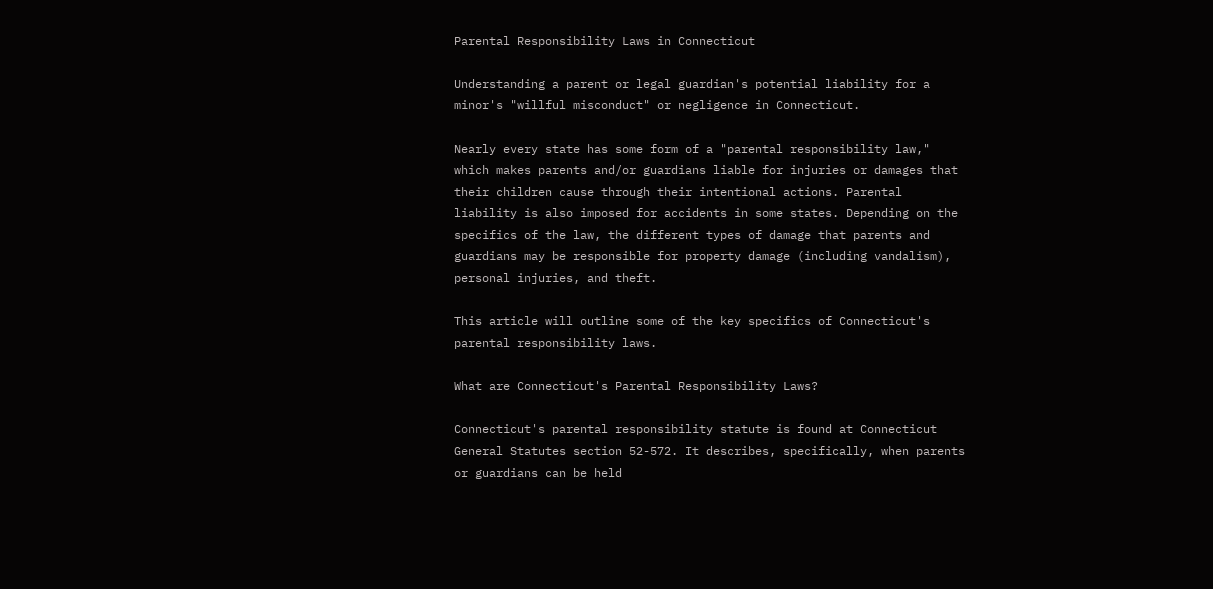Parental Responsibility Laws in Connecticut

Understanding a parent or legal guardian's potential liability for a minor's "willful misconduct" or negligence in Connecticut.

Nearly every state has some form of a "parental responsibility law," which makes parents and/or guardians liable for injuries or damages that their children cause through their intentional actions. Parental liability is also imposed for accidents in some states. Depending on the specifics of the law, the different types of damage that parents and guardians may be responsible for property damage (including vandalism), personal injuries, and theft.

This article will outline some of the key specifics of Connecticut's parental responsibility laws.

What are Connecticut's Parental Responsibility Laws?

Connecticut's parental responsibility statute is found at Connecticut General Statutes section 52-572. It describes, specifically, when parents or guardians can be held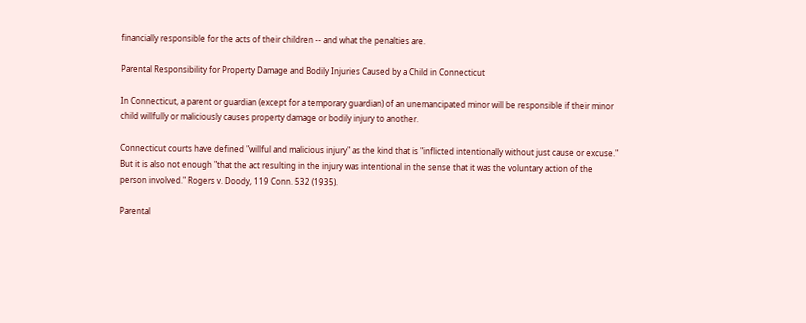financially responsible for the acts of their children -- and what the penalties are.

Parental Responsibility for Property Damage and Bodily Injuries Caused by a Child in Connecticut

In Connecticut, a parent or guardian (except for a temporary guardian) of an unemancipated minor will be responsible if their minor child willfully or maliciously causes property damage or bodily injury to another.

Connecticut courts have defined "willful and malicious injury" as the kind that is "inflicted intentionally without just cause or excuse." But it is also not enough "that the act resulting in the injury was intentional in the sense that it was the voluntary action of the person involved." Rogers v. Doody, 119 Conn. 532 (1935).

Parental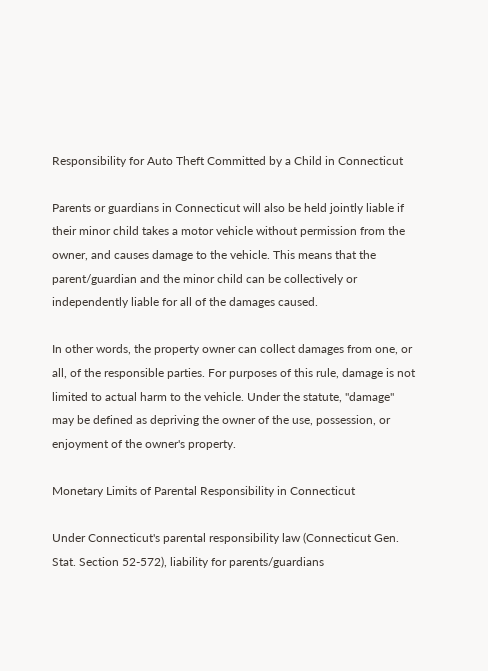Responsibility for Auto Theft Committed by a Child in Connecticut

Parents or guardians in Connecticut will also be held jointly liable if their minor child takes a motor vehicle without permission from the owner, and causes damage to the vehicle. This means that the parent/guardian and the minor child can be collectively or independently liable for all of the damages caused.

In other words, the property owner can collect damages from one, or all, of the responsible parties. For purposes of this rule, damage is not limited to actual harm to the vehicle. Under the statute, "damage" may be defined as depriving the owner of the use, possession, or enjoyment of the owner's property.

Monetary Limits of Parental Responsibility in Connecticut

Under Connecticut's parental responsibility law (Connecticut Gen. Stat. Section 52-572), liability for parents/guardians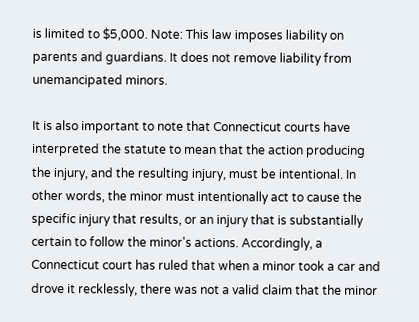is limited to $5,000. Note: This law imposes liability on parents and guardians. It does not remove liability from unemancipated minors.

It is also important to note that Connecticut courts have interpreted the statute to mean that the action producing the injury, and the resulting injury, must be intentional. In other words, the minor must intentionally act to cause the specific injury that results, or an injury that is substantially certain to follow the minor's actions. Accordingly, a Connecticut court has ruled that when a minor took a car and drove it recklessly, there was not a valid claim that the minor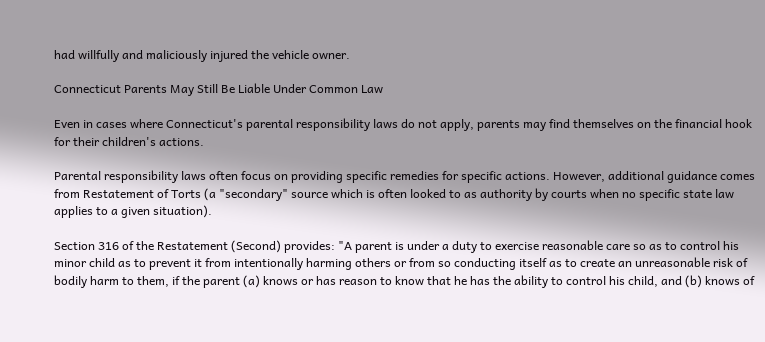had willfully and maliciously injured the vehicle owner.

Connecticut Parents May Still Be Liable Under Common Law

Even in cases where Connecticut's parental responsibility laws do not apply, parents may find themselves on the financial hook for their children's actions.

Parental responsibility laws often focus on providing specific remedies for specific actions. However, additional guidance comes from Restatement of Torts (a "secondary" source which is often looked to as authority by courts when no specific state law applies to a given situation).

Section 316 of the Restatement (Second) provides: "A parent is under a duty to exercise reasonable care so as to control his minor child as to prevent it from intentionally harming others or from so conducting itself as to create an unreasonable risk of bodily harm to them, if the parent (a) knows or has reason to know that he has the ability to control his child, and (b) knows of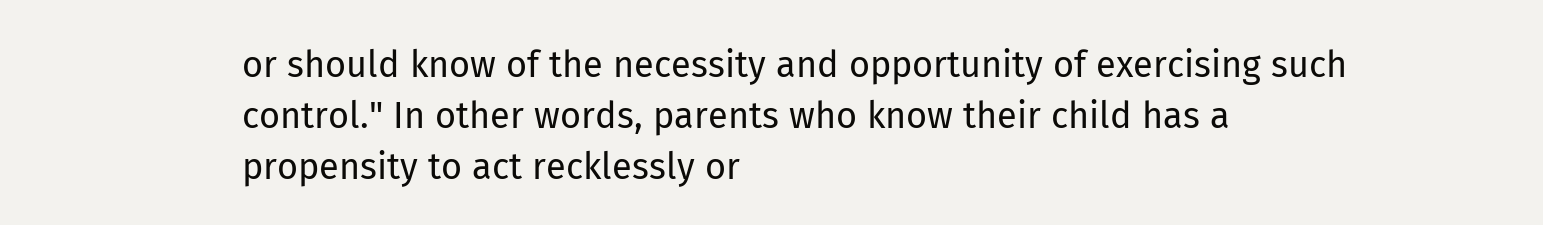or should know of the necessity and opportunity of exercising such control." In other words, parents who know their child has a propensity to act recklessly or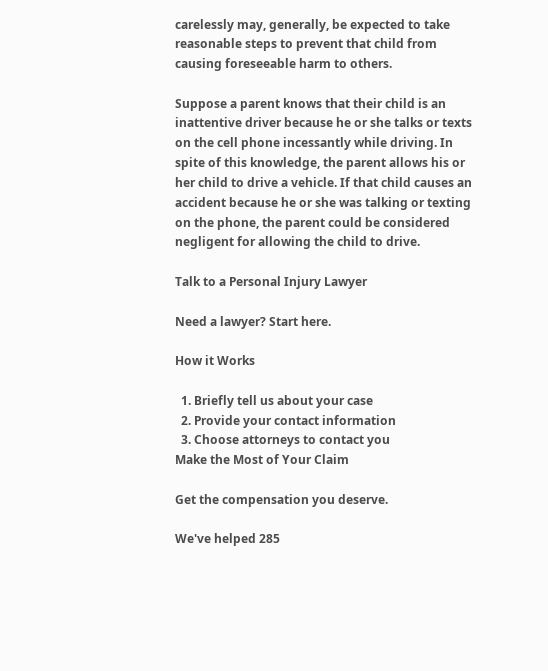carelessly may, generally, be expected to take reasonable steps to prevent that child from causing foreseeable harm to others.

Suppose a parent knows that their child is an inattentive driver because he or she talks or texts on the cell phone incessantly while driving. In spite of this knowledge, the parent allows his or her child to drive a vehicle. If that child causes an accident because he or she was talking or texting on the phone, the parent could be considered negligent for allowing the child to drive.

Talk to a Personal Injury Lawyer

Need a lawyer? Start here.

How it Works

  1. Briefly tell us about your case
  2. Provide your contact information
  3. Choose attorneys to contact you
Make the Most of Your Claim

Get the compensation you deserve.

We've helped 285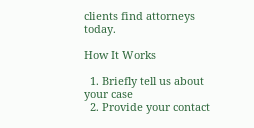clients find attorneys today.

How It Works

  1. Briefly tell us about your case
  2. Provide your contact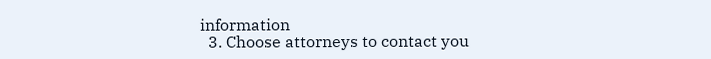information
  3. Choose attorneys to contact you